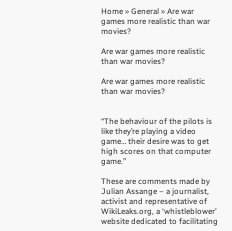Home » General » Are war games more realistic than war movies?

Are war games more realistic than war movies?

Are war games more realistic than war movies?


“The behaviour of the pilots is like they’re playing a video game… their desire was to get high scores on that computer game.”

These are comments made by Julian Assange – a journalist, activist and representative of WikiLeaks.org, a ‘whistleblower’ website dedicated to facilitating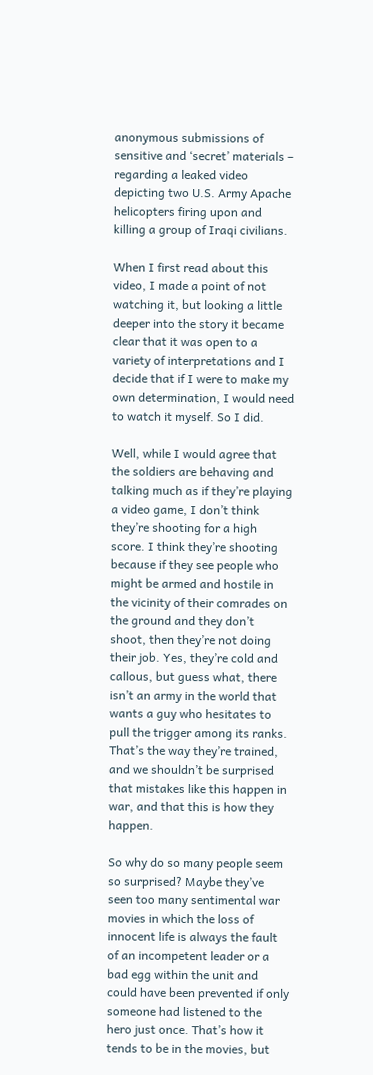anonymous submissions of sensitive and ‘secret’ materials – regarding a leaked video depicting two U.S. Army Apache helicopters firing upon and killing a group of Iraqi civilians.

When I first read about this video, I made a point of not watching it, but looking a little deeper into the story it became clear that it was open to a variety of interpretations and I decide that if I were to make my own determination, I would need to watch it myself. So I did.

Well, while I would agree that the soldiers are behaving and talking much as if they’re playing a video game, I don’t think they’re shooting for a high score. I think they’re shooting because if they see people who might be armed and hostile in the vicinity of their comrades on the ground and they don’t shoot, then they’re not doing their job. Yes, they’re cold and callous, but guess what, there isn’t an army in the world that wants a guy who hesitates to pull the trigger among its ranks. That’s the way they’re trained, and we shouldn’t be surprised that mistakes like this happen in war, and that this is how they happen.

So why do so many people seem so surprised? Maybe they’ve seen too many sentimental war movies in which the loss of innocent life is always the fault of an incompetent leader or a bad egg within the unit and could have been prevented if only someone had listened to the hero just once. That’s how it tends to be in the movies, but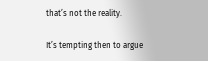that’s not the reality.

It’s tempting then to argue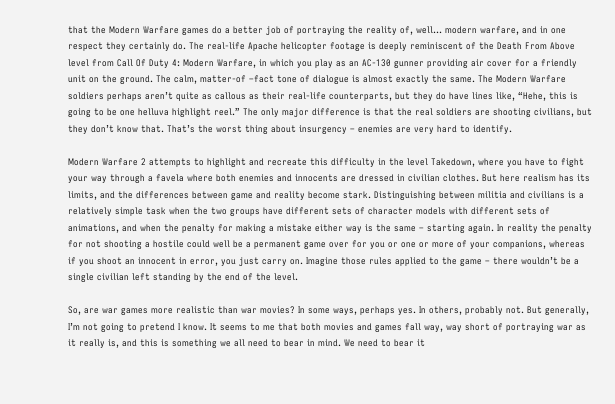that the Modern Warfare games do a better job of portraying the reality of, well… modern warfare, and in one respect they certainly do. The real-life Apache helicopter footage is deeply reminiscent of the Death From Above level from Call Of Duty 4: Modern Warfare, in which you play as an AC-130 gunner providing air cover for a friendly unit on the ground. The calm, matter-of –fact tone of dialogue is almost exactly the same. The Modern Warfare soldiers perhaps aren’t quite as callous as their real-life counterparts, but they do have lines like, “Hehe, this is going to be one helluva highlight reel.” The only major difference is that the real soldiers are shooting civilians, but they don’t know that. That’s the worst thing about insurgency – enemies are very hard to identify.

Modern Warfare 2 attempts to highlight and recreate this difficulty in the level Takedown, where you have to fight your way through a favela where both enemies and innocents are dressed in civilian clothes. But here realism has its limits, and the differences between game and reality become stark. Distinguishing between militia and civilians is a relatively simple task when the two groups have different sets of character models with different sets of animations, and when the penalty for making a mistake either way is the same – starting again. In reality the penalty for not shooting a hostile could well be a permanent game over for you or one or more of your companions, whereas if you shoot an innocent in error, you just carry on. Imagine those rules applied to the game – there wouldn’t be a single civilian left standing by the end of the level.

So, are war games more realistic than war movies? In some ways, perhaps yes. In others, probably not. But generally, I’m not going to pretend I know. It seems to me that both movies and games fall way, way short of portraying war as it really is, and this is something we all need to bear in mind. We need to bear it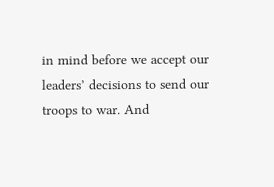in mind before we accept our leaders’ decisions to send our troops to war. And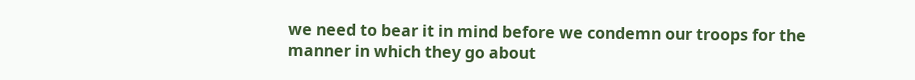we need to bear it in mind before we condemn our troops for the manner in which they go about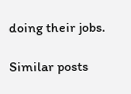doing their jobs.

Similar posts